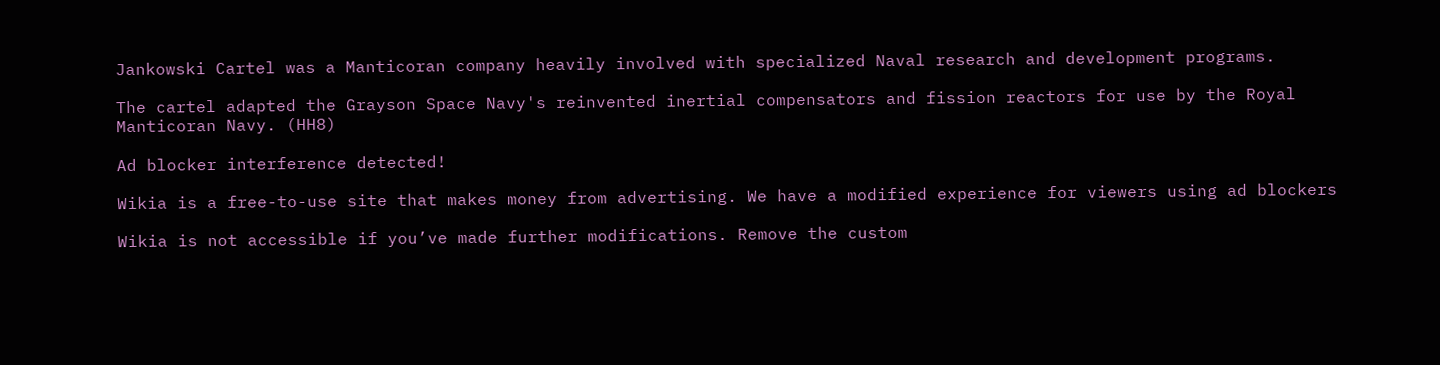Jankowski Cartel was a Manticoran company heavily involved with specialized Naval research and development programs.

The cartel adapted the Grayson Space Navy's reinvented inertial compensators and fission reactors for use by the Royal Manticoran Navy. (HH8)

Ad blocker interference detected!

Wikia is a free-to-use site that makes money from advertising. We have a modified experience for viewers using ad blockers

Wikia is not accessible if you’ve made further modifications. Remove the custom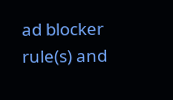ad blocker rule(s) and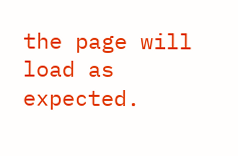the page will load as expected.